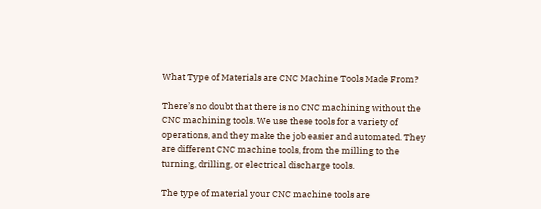What Type of Materials are CNC Machine Tools Made From?

There’s no doubt that there is no CNC machining without the CNC machining tools. We use these tools for a variety of operations, and they make the job easier and automated. They are different CNC machine tools, from the milling to the turning, drilling, or electrical discharge tools.

The type of material your CNC machine tools are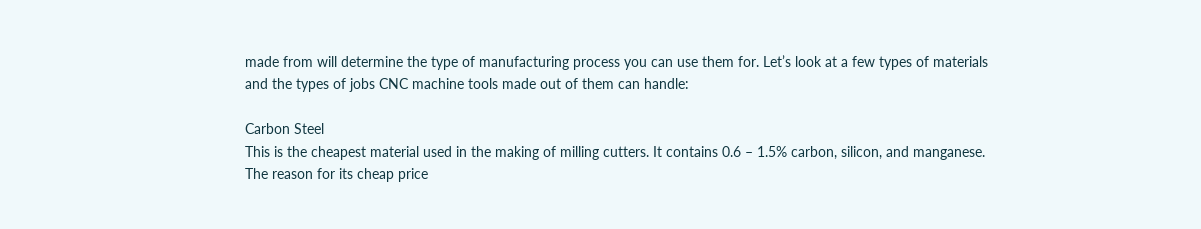made from will determine the type of manufacturing process you can use them for. Let’s look at a few types of materials and the types of jobs CNC machine tools made out of them can handle:

Carbon Steel
This is the cheapest material used in the making of milling cutters. It contains 0.6 – 1.5% carbon, silicon, and manganese. The reason for its cheap price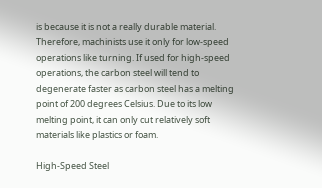is because it is not a really durable material. Therefore, machinists use it only for low-speed operations like turning. If used for high-speed operations, the carbon steel will tend to degenerate faster as carbon steel has a melting point of 200 degrees Celsius. Due to its low melting point, it can only cut relatively soft materials like plastics or foam.

High-Speed Steel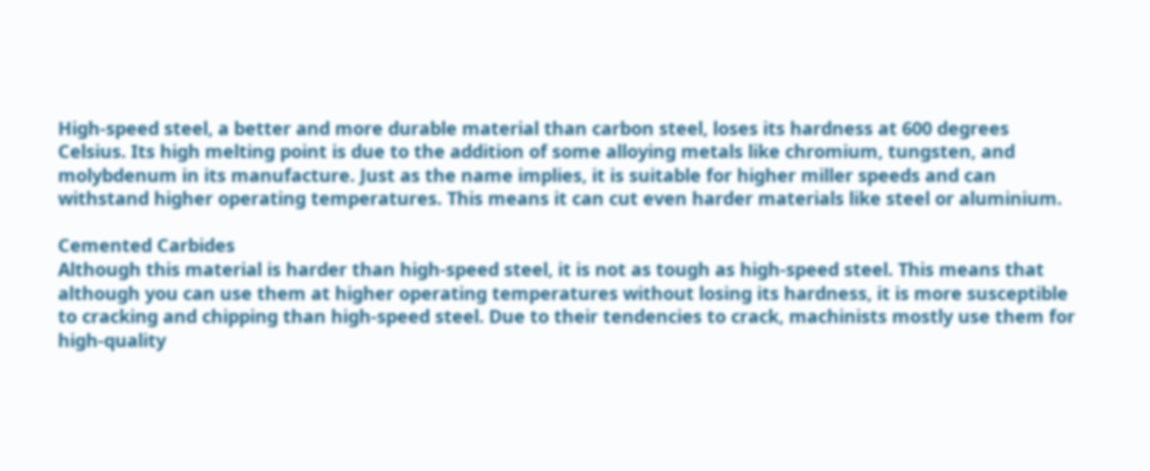High-speed steel, a better and more durable material than carbon steel, loses its hardness at 600 degrees Celsius. Its high melting point is due to the addition of some alloying metals like chromium, tungsten, and molybdenum in its manufacture. Just as the name implies, it is suitable for higher miller speeds and can withstand higher operating temperatures. This means it can cut even harder materials like steel or aluminium.

Cemented Carbides
Although this material is harder than high-speed steel, it is not as tough as high-speed steel. This means that although you can use them at higher operating temperatures without losing its hardness, it is more susceptible to cracking and chipping than high-speed steel. Due to their tendencies to crack, machinists mostly use them for high-quality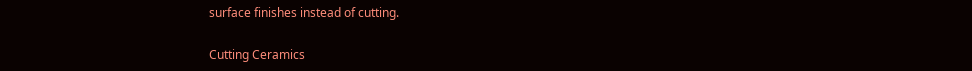surface finishes instead of cutting.

Cutting Ceramics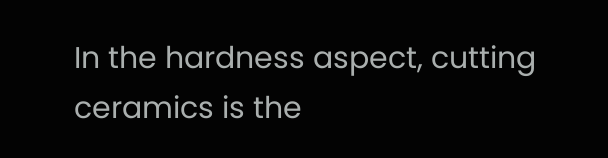In the hardness aspect, cutting ceramics is the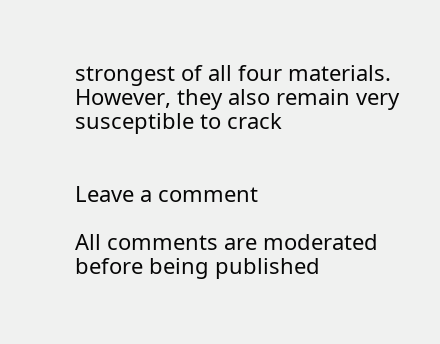strongest of all four materials. However, they also remain very susceptible to crack


Leave a comment

All comments are moderated before being published